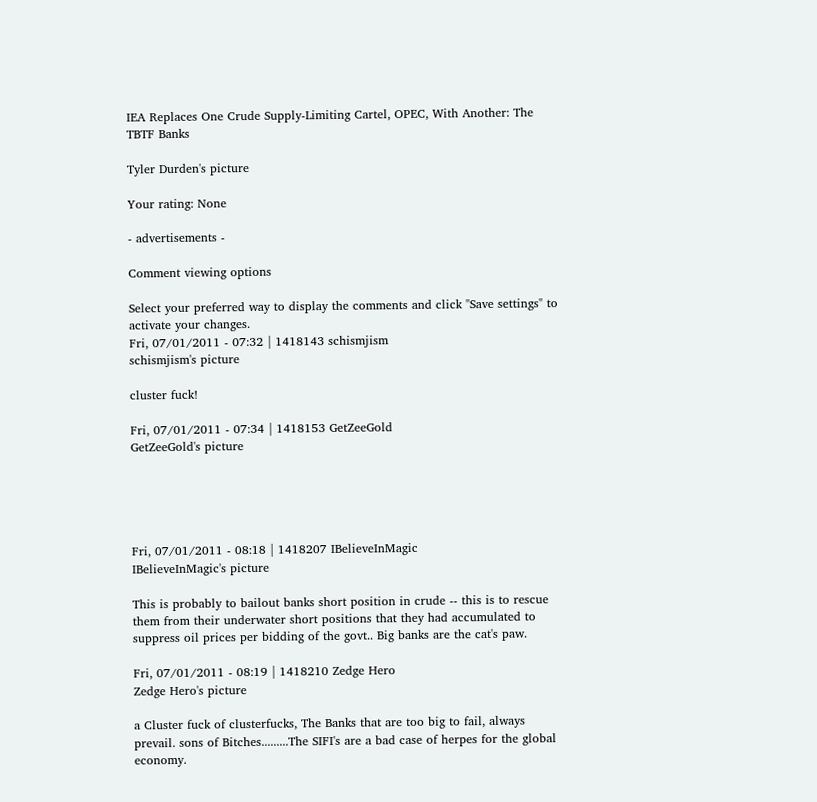IEA Replaces One Crude Supply-Limiting Cartel, OPEC, With Another: The TBTF Banks

Tyler Durden's picture

Your rating: None

- advertisements -

Comment viewing options

Select your preferred way to display the comments and click "Save settings" to activate your changes.
Fri, 07/01/2011 - 07:32 | 1418143 schismjism
schismjism's picture

cluster fuck!

Fri, 07/01/2011 - 07:34 | 1418153 GetZeeGold
GetZeeGold's picture





Fri, 07/01/2011 - 08:18 | 1418207 IBelieveInMagic
IBelieveInMagic's picture

This is probably to bailout banks short position in crude -- this is to rescue them from their underwater short positions that they had accumulated to suppress oil prices per bidding of the govt.. Big banks are the cat's paw.

Fri, 07/01/2011 - 08:19 | 1418210 Zedge Hero
Zedge Hero's picture

a Cluster fuck of clusterfucks, The Banks that are too big to fail, always prevail. sons of Bitches.........The SIFI's are a bad case of herpes for the global economy.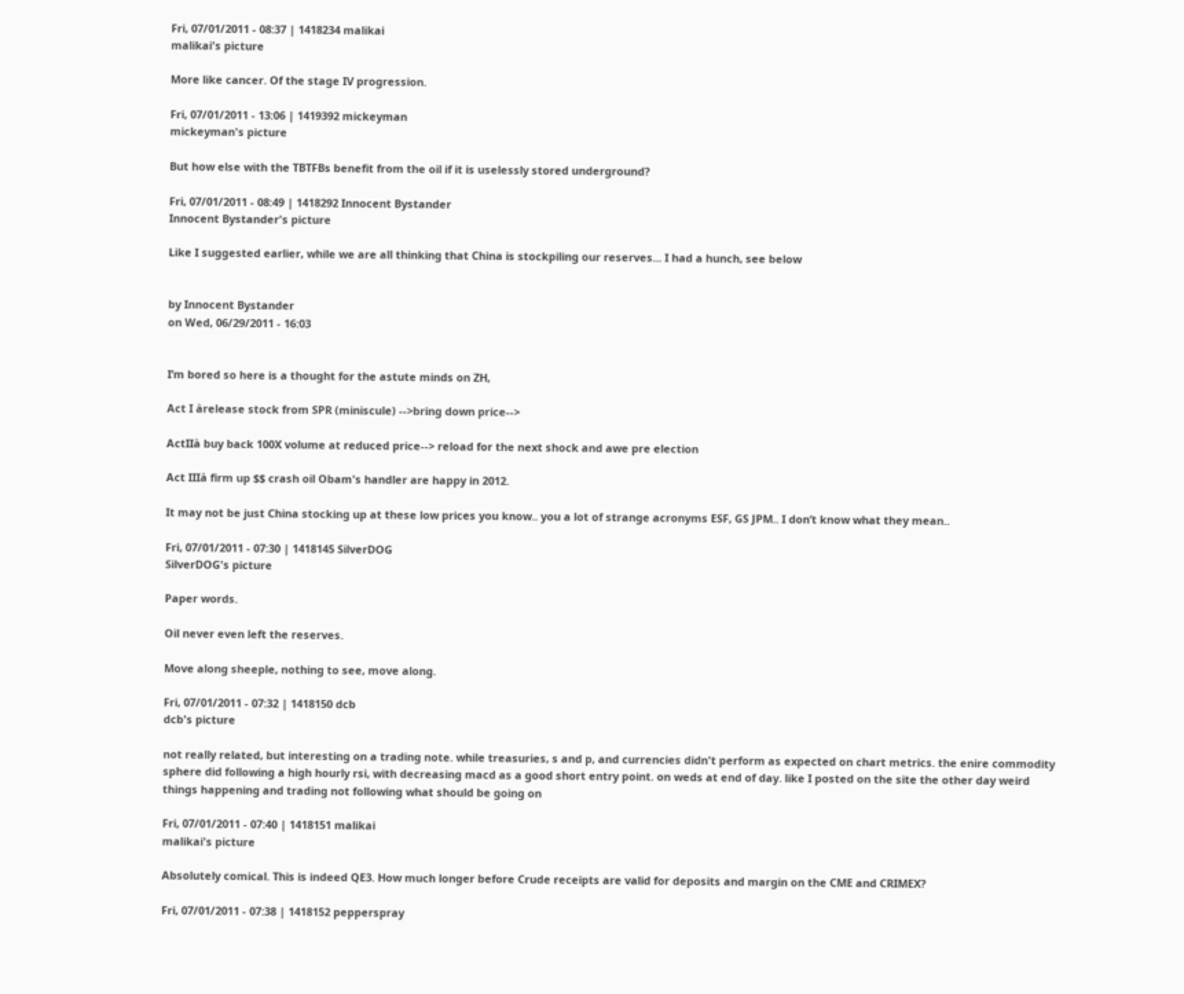Fri, 07/01/2011 - 08:37 | 1418234 malikai
malikai's picture

More like cancer. Of the stage IV progression.

Fri, 07/01/2011 - 13:06 | 1419392 mickeyman
mickeyman's picture

But how else with the TBTFBs benefit from the oil if it is uselessly stored underground?

Fri, 07/01/2011 - 08:49 | 1418292 Innocent Bystander
Innocent Bystander's picture

Like I suggested earlier, while we are all thinking that China is stockpiling our reserves... I had a hunch, see below


by Innocent Bystander
on Wed, 06/29/2011 - 16:03


I’m bored so here is a thought for the astute minds on ZH,

Act I àrelease stock from SPR (miniscule) -->bring down price-->

ActIIà buy back 100X volume at reduced price--> reload for the next shock and awe pre election

Act IIIà firm up $$ crash oil Obam's handler are happy in 2012.

It may not be just China stocking up at these low prices you know.. you a lot of strange acronyms ESF, GS JPM.. I don’t know what they mean..

Fri, 07/01/2011 - 07:30 | 1418145 SilverDOG
SilverDOG's picture

Paper words.

Oil never even left the reserves.

Move along sheeple, nothing to see, move along.

Fri, 07/01/2011 - 07:32 | 1418150 dcb
dcb's picture

not really related, but interesting on a trading note. while treasuries, s and p, and currencies didn't perform as expected on chart metrics. the enire commodity sphere did following a high hourly rsi, with decreasing macd as a good short entry point. on weds at end of day. like I posted on the site the other day weird things happening and trading not following what should be going on

Fri, 07/01/2011 - 07:40 | 1418151 malikai
malikai's picture

Absolutely comical. This is indeed QE3. How much longer before Crude receipts are valid for deposits and margin on the CME and CRIMEX?

Fri, 07/01/2011 - 07:38 | 1418152 pepperspray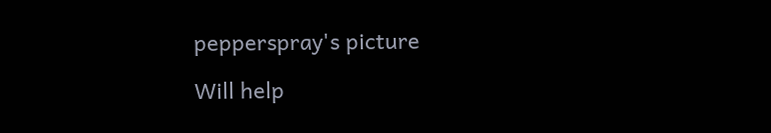pepperspray's picture

Will help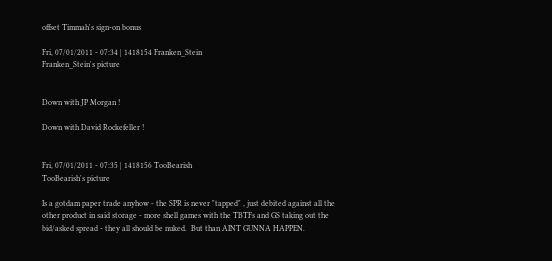offset Timmah's sign-on bonus

Fri, 07/01/2011 - 07:34 | 1418154 Franken_Stein
Franken_Stein's picture


Down with JP Morgan !

Down with David Rockefeller !


Fri, 07/01/2011 - 07:35 | 1418156 TooBearish
TooBearish's picture

Is a gotdam paper trade anyhow - the SPR is never "tapped" , just debited against all the other product in said storage - more shell games with the TBTFs and GS taking out the bid/asked spread - they all should be nuked.  But than AINT GUNNA HAPPEN.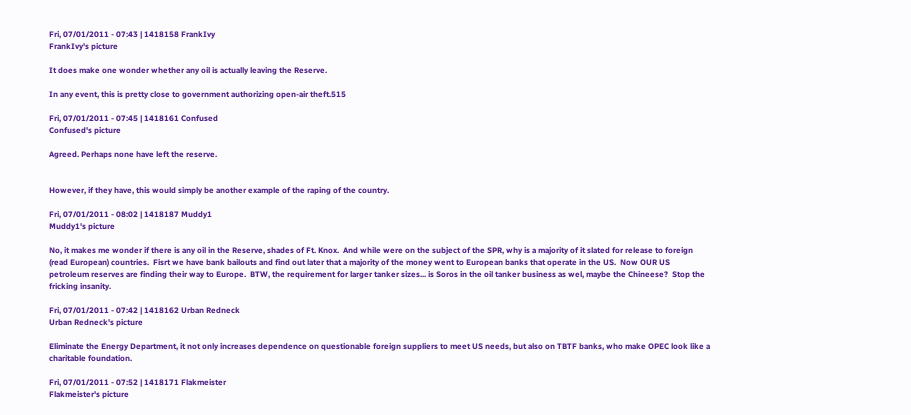Fri, 07/01/2011 - 07:43 | 1418158 FrankIvy
FrankIvy's picture

It does make one wonder whether any oil is actually leaving the Reserve.

In any event, this is pretty close to government authorizing open-air theft.515

Fri, 07/01/2011 - 07:45 | 1418161 Confused
Confused's picture

Agreed. Perhaps none have left the reserve.


However, if they have, this would simply be another example of the raping of the country.

Fri, 07/01/2011 - 08:02 | 1418187 Muddy1
Muddy1's picture

No, it makes me wonder if there is any oil in the Reserve, shades of Ft. Knox.  And while were on the subject of the SPR, why is a majority of it slated for release to foreign (read European) countries.  Fisrt we have bank bailouts and find out later that a majority of the money went to European banks that operate in the US.  Now OUR US petroleum reserves are finding their way to Europe.  BTW, the requirement for larger tanker sizes... is Soros in the oil tanker business as wel, maybe the Chineese?  Stop the fricking insanity.

Fri, 07/01/2011 - 07:42 | 1418162 Urban Redneck
Urban Redneck's picture

Eliminate the Energy Department, it not only increases dependence on questionable foreign suppliers to meet US needs, but also on TBTF banks, who make OPEC look like a charitable foundation.

Fri, 07/01/2011 - 07:52 | 1418171 Flakmeister
Flakmeister's picture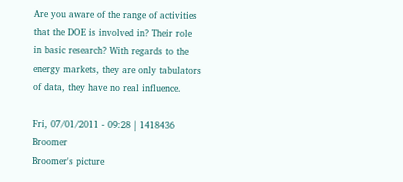Are you aware of the range of activities that the DOE is involved in? Their role in basic research? With regards to the energy markets, they are only tabulators of data, they have no real influence.

Fri, 07/01/2011 - 09:28 | 1418436 Broomer
Broomer's picture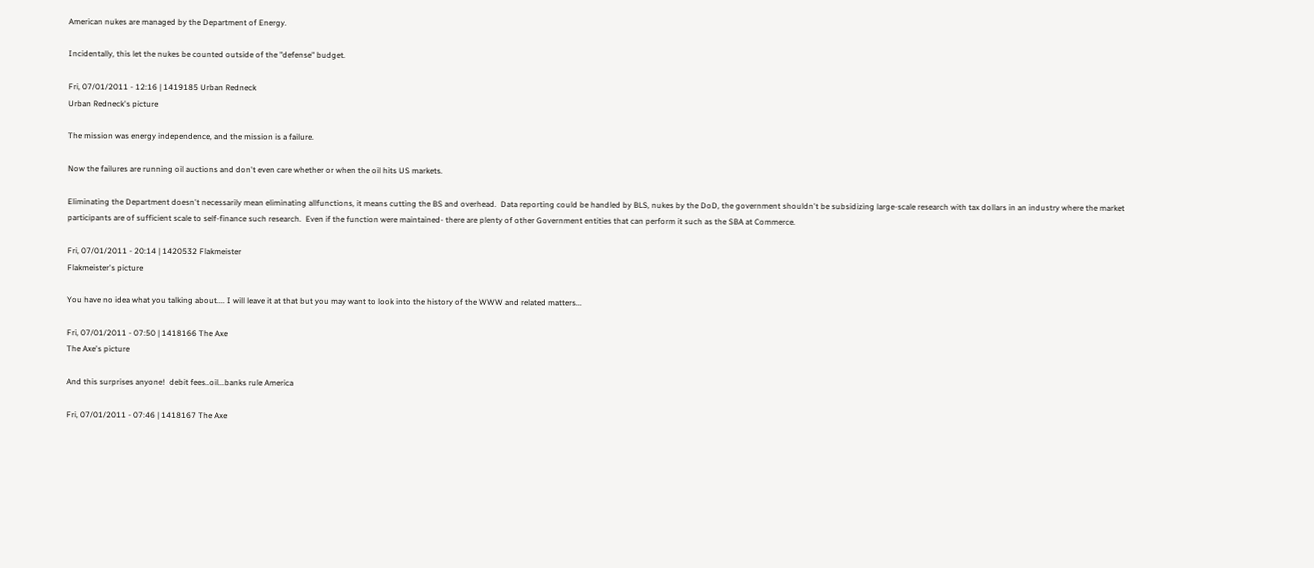American nukes are managed by the Department of Energy.

Incidentally, this let the nukes be counted outside of the "defense" budget.

Fri, 07/01/2011 - 12:16 | 1419185 Urban Redneck
Urban Redneck's picture

The mission was energy independence, and the mission is a failure.

Now the failures are running oil auctions and don't even care whether or when the oil hits US markets.

Eliminating the Department doesn't necessarily mean eliminating allfunctions, it means cutting the BS and overhead.  Data reporting could be handled by BLS, nukes by the DoD, the government shouldn't be subsidizing large-scale research with tax dollars in an industry where the market participants are of sufficient scale to self-finance such research.  Even if the function were maintained- there are plenty of other Government entities that can perform it such as the SBA at Commerce.

Fri, 07/01/2011 - 20:14 | 1420532 Flakmeister
Flakmeister's picture

You have no idea what you talking about.... I will leave it at that but you may want to look into the history of the WWW and related matters...

Fri, 07/01/2011 - 07:50 | 1418166 The Axe
The Axe's picture

And this surprises anyone!  debit fees..oil...banks rule America

Fri, 07/01/2011 - 07:46 | 1418167 The Axe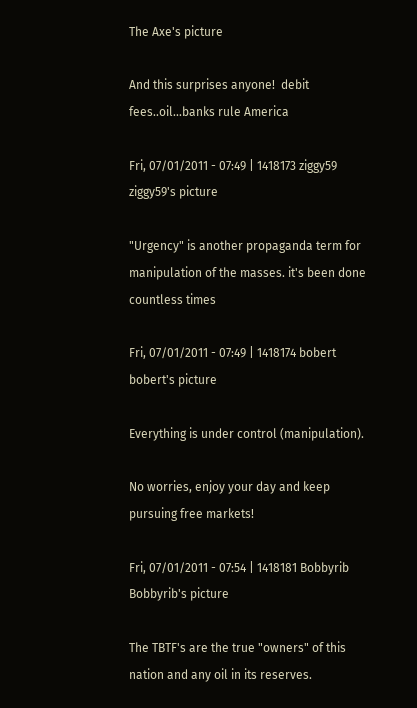The Axe's picture

And this surprises anyone!  debit fees..oil...banks rule America

Fri, 07/01/2011 - 07:49 | 1418173 ziggy59
ziggy59's picture

"Urgency" is another propaganda term for manipulation of the masses. it's been done countless times

Fri, 07/01/2011 - 07:49 | 1418174 bobert
bobert's picture

Everything is under control (manipulation).

No worries, enjoy your day and keep pursuing free markets!

Fri, 07/01/2011 - 07:54 | 1418181 Bobbyrib
Bobbyrib's picture

The TBTF's are the true "owners" of this nation and any oil in its reserves.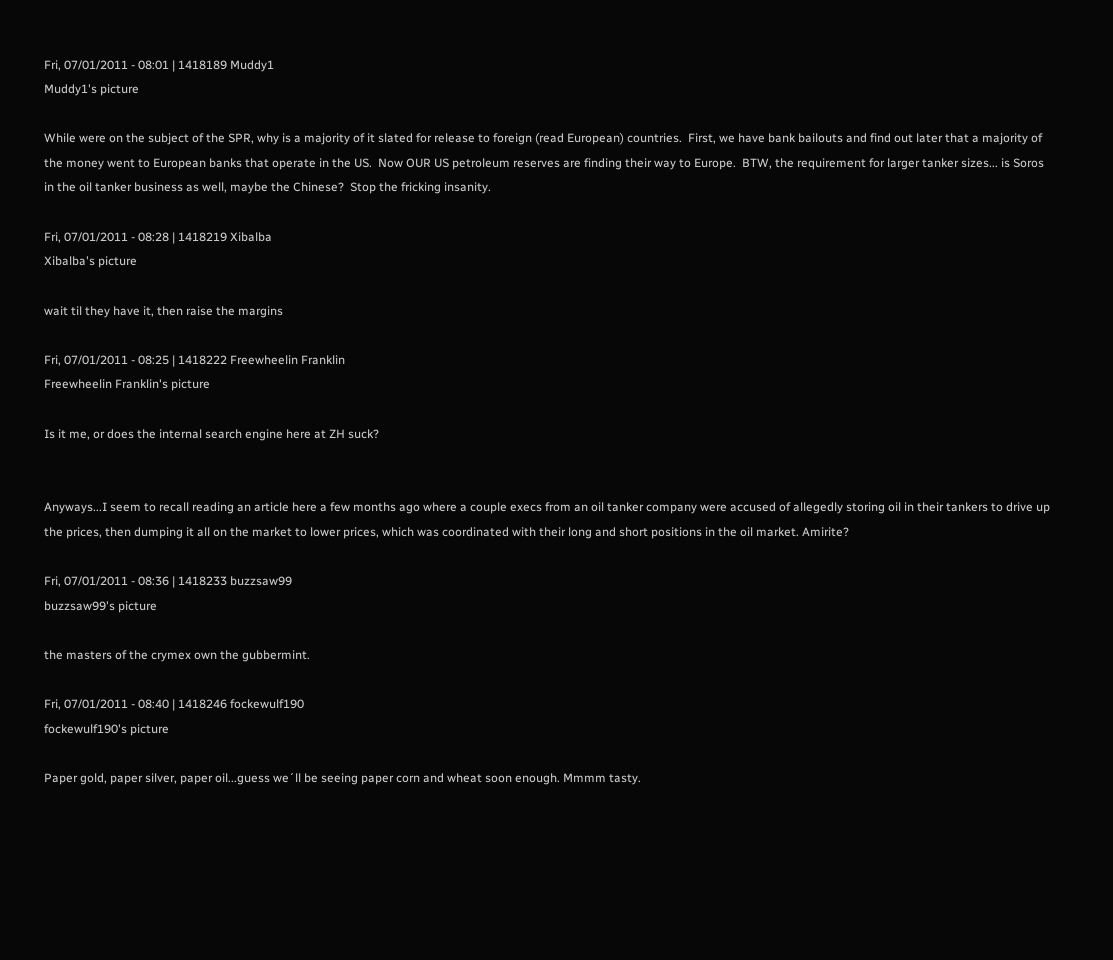Fri, 07/01/2011 - 08:01 | 1418189 Muddy1
Muddy1's picture

While were on the subject of the SPR, why is a majority of it slated for release to foreign (read European) countries.  First, we have bank bailouts and find out later that a majority of the money went to European banks that operate in the US.  Now OUR US petroleum reserves are finding their way to Europe.  BTW, the requirement for larger tanker sizes... is Soros in the oil tanker business as well, maybe the Chinese?  Stop the fricking insanity.

Fri, 07/01/2011 - 08:28 | 1418219 Xibalba
Xibalba's picture

wait til they have it, then raise the margins

Fri, 07/01/2011 - 08:25 | 1418222 Freewheelin Franklin
Freewheelin Franklin's picture

Is it me, or does the internal search engine here at ZH suck?


Anyways...I seem to recall reading an article here a few months ago where a couple execs from an oil tanker company were accused of allegedly storing oil in their tankers to drive up the prices, then dumping it all on the market to lower prices, which was coordinated with their long and short positions in the oil market. Amirite?

Fri, 07/01/2011 - 08:36 | 1418233 buzzsaw99
buzzsaw99's picture

the masters of the crymex own the gubbermint.

Fri, 07/01/2011 - 08:40 | 1418246 fockewulf190
fockewulf190's picture

Paper gold, paper silver, paper oil...guess we´ll be seeing paper corn and wheat soon enough. Mmmm tasty.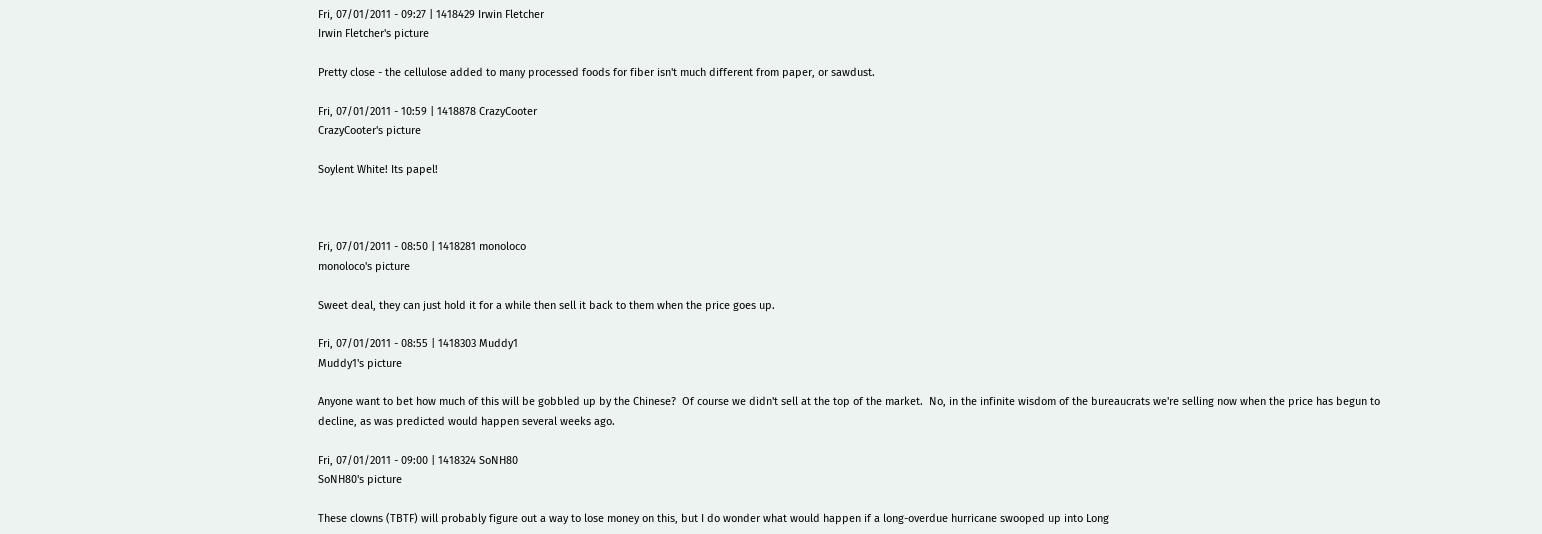Fri, 07/01/2011 - 09:27 | 1418429 Irwin Fletcher
Irwin Fletcher's picture

Pretty close - the cellulose added to many processed foods for fiber isn't much different from paper, or sawdust.

Fri, 07/01/2011 - 10:59 | 1418878 CrazyCooter
CrazyCooter's picture

Soylent White! Its papel!



Fri, 07/01/2011 - 08:50 | 1418281 monoloco
monoloco's picture

Sweet deal, they can just hold it for a while then sell it back to them when the price goes up.

Fri, 07/01/2011 - 08:55 | 1418303 Muddy1
Muddy1's picture

Anyone want to bet how much of this will be gobbled up by the Chinese?  Of course we didn't sell at the top of the market.  No, in the infinite wisdom of the bureaucrats we're selling now when the price has begun to decline, as was predicted would happen several weeks ago.

Fri, 07/01/2011 - 09:00 | 1418324 SoNH80
SoNH80's picture

These clowns (TBTF) will probably figure out a way to lose money on this, but I do wonder what would happen if a long-overdue hurricane swooped up into Long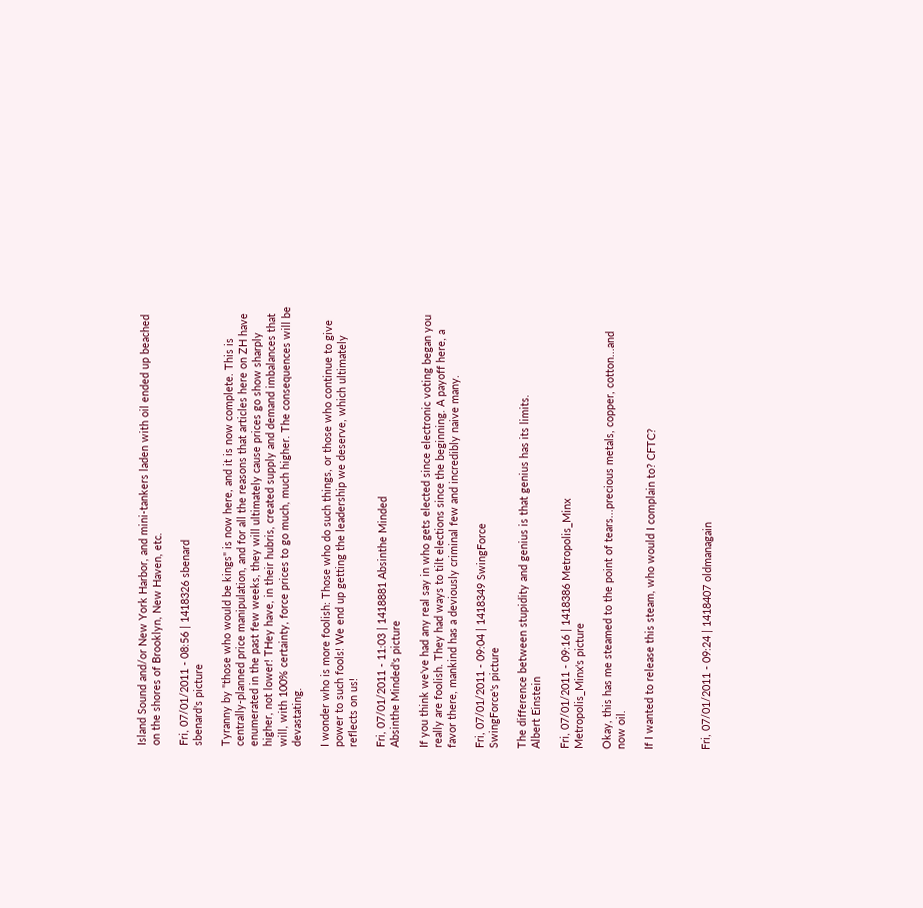Island Sound and/or New York Harbor, and mini-tankers laden with oil ended up beached on the shores of Brooklyn, New Haven, etc.

Fri, 07/01/2011 - 08:56 | 1418326 sbenard
sbenard's picture

Tyranny by "those who would be kings" is now here, and it is now complete. This is centrally-planned price manipulation, and for all the reasons that articles here on ZH have enumerated in the past few weeks, they will ultimately cause prices go show sharply higher, not lower! THey have, in their hubris, created supply and demand imbalances that will, with 100% certainty, force prices to go much, much higher. The consequences will be devastating.

I wonder who is more foolish: Those who do such things, or those who continue to give power to such fools! We end up getting the leadership we deserve, which ultimately reflects on us!

Fri, 07/01/2011 - 11:03 | 1418881 Absinthe Minded
Absinthe Minded's picture

If you think we've had any real say in who gets elected since electronic voting began you really are foolish. They had ways to tilt elections since the beginning. A payoff here, a favor there, mankind has a deviously criminal few and incredibly naive many.

Fri, 07/01/2011 - 09:04 | 1418349 SwingForce
SwingForce's picture

The difference between stupidity and genius is that genius has its limits.
Albert Einstein

Fri, 07/01/2011 - 09:16 | 1418386 Metropolis_Minx
Metropolis_Minx's picture

Okay, this has me steamed to the point of tears...precious metals, copper, cotton...and now oil.

If I wanted to release this steam, who would I complain to? CFTC?



Fri, 07/01/2011 - 09:24 | 1418407 oldmanagain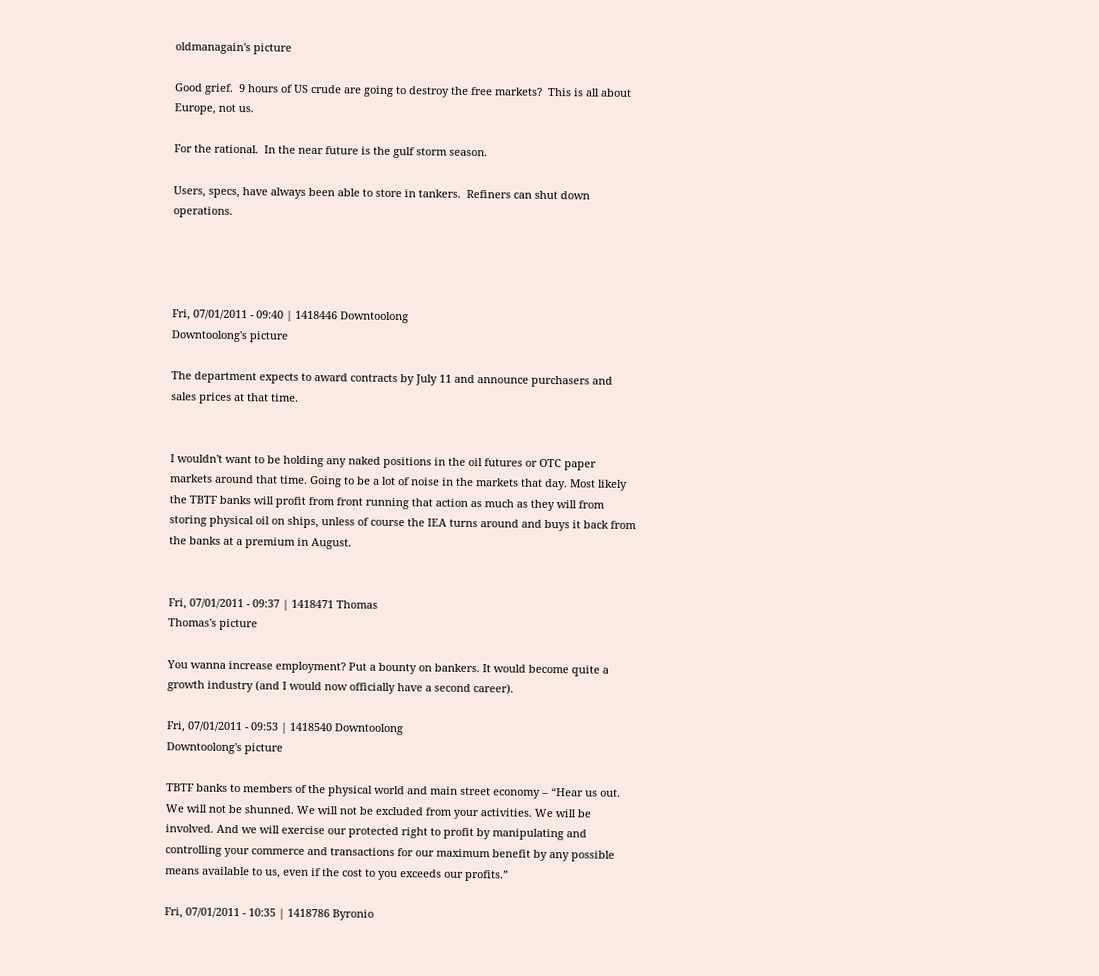oldmanagain's picture

Good grief.  9 hours of US crude are going to destroy the free markets?  This is all about Europe, not us.

For the rational.  In the near future is the gulf storm season.

Users, specs, have always been able to store in tankers.  Refiners can shut down operations.




Fri, 07/01/2011 - 09:40 | 1418446 Downtoolong
Downtoolong's picture

The department expects to award contracts by July 11 and announce purchasers and sales prices at that time.


I wouldn't want to be holding any naked positions in the oil futures or OTC paper markets around that time. Going to be a lot of noise in the markets that day. Most likely the TBTF banks will profit from front running that action as much as they will from storing physical oil on ships, unless of course the IEA turns around and buys it back from the banks at a premium in August.


Fri, 07/01/2011 - 09:37 | 1418471 Thomas
Thomas's picture

You wanna increase employment? Put a bounty on bankers. It would become quite a growth industry (and I would now officially have a second career).

Fri, 07/01/2011 - 09:53 | 1418540 Downtoolong
Downtoolong's picture

TBTF banks to members of the physical world and main street economy – “Hear us out. We will not be shunned. We will not be excluded from your activities. We will be involved. And we will exercise our protected right to profit by manipulating and controlling your commerce and transactions for our maximum benefit by any possible means available to us, even if the cost to you exceeds our profits.”

Fri, 07/01/2011 - 10:35 | 1418786 Byronio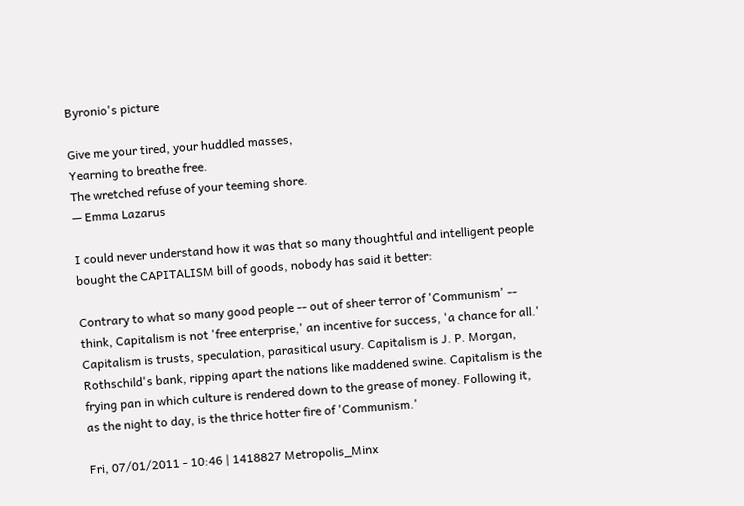Byronio's picture

Give me your tired, your huddled masses,
Yearning to breathe free.
The wretched refuse of your teeming shore.
— Emma Lazarus

I could never understand how it was that so many thoughtful and intelligent people bought the CAPITALISM bill of goods, nobody has said it better:

Contrary to what so many good people -- out of sheer terror of 'Communism' -- think, Capitalism is not 'free enterprise,' an incentive for success, 'a chance for all.' Capitalism is trusts, speculation, parasitical usury. Capitalism is J. P. Morgan, Rothschild's bank, ripping apart the nations like maddened swine. Capitalism is the frying pan in which culture is rendered down to the grease of money. Following it, as the night to day, is the thrice hotter fire of 'Communism.'

Fri, 07/01/2011 - 10:46 | 1418827 Metropolis_Minx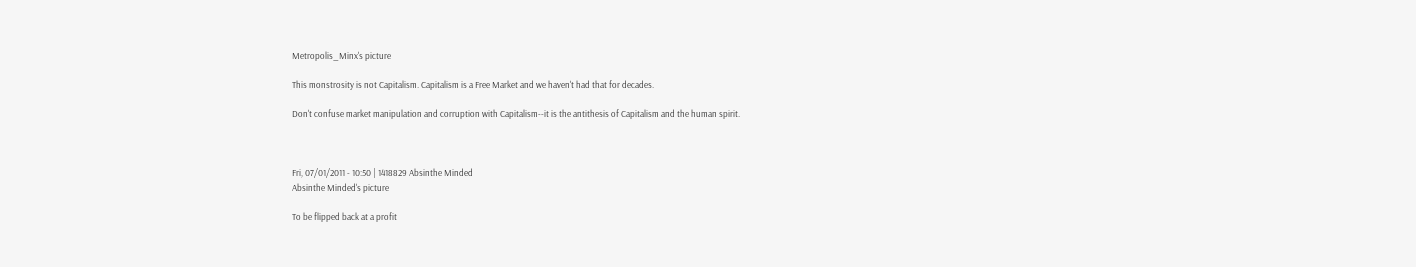Metropolis_Minx's picture

This monstrosity is not Capitalism. Capitalism is a Free Market and we haven't had that for decades.

Don't confuse market manipulation and corruption with Capitalism--it is the antithesis of Capitalism and the human spirit.



Fri, 07/01/2011 - 10:50 | 1418829 Absinthe Minded
Absinthe Minded's picture

To be flipped back at a profit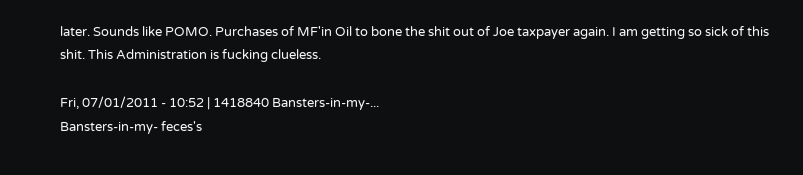later. Sounds like POMO. Purchases of MF'in Oil to bone the shit out of Joe taxpayer again. I am getting so sick of this shit. This Administration is fucking clueless.

Fri, 07/01/2011 - 10:52 | 1418840 Bansters-in-my-...
Bansters-in-my- feces's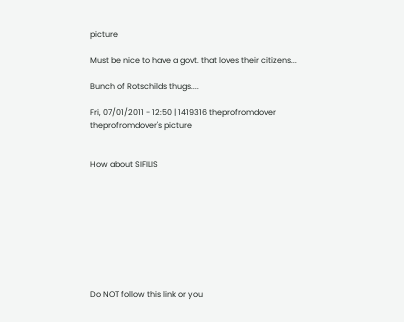picture

Must be nice to have a govt. that loves their citizens...

Bunch of Rotschilds thugs....

Fri, 07/01/2011 - 12:50 | 1419316 theprofromdover
theprofromdover's picture


How about SIFILIS









Do NOT follow this link or you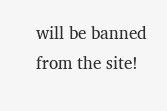will be banned from the site!